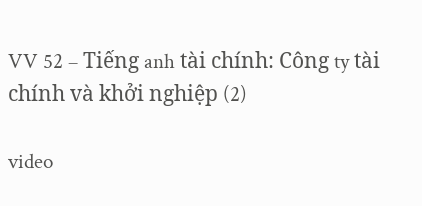VV 52 – Tiếng anh tài chính: Công ty tài chính và khởi nghiệp (2)

video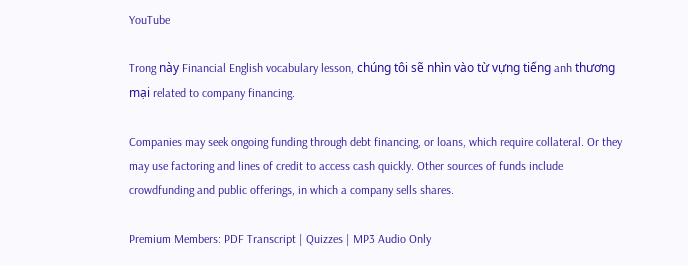YouTube

Trong này Financial English vocabulary lesson, chúng tôi sẽ nhìn vào từ vựng tiếng anh thương mại related to company financing.

Companies may seek ongoing funding through debt financing, or loans, which require collateral. Or they may use factoring and lines of credit to access cash quickly. Other sources of funds include crowdfunding and public offerings, in which a company sells shares.

Premium Members: PDF Transcript | Quizzes | MP3 Audio Only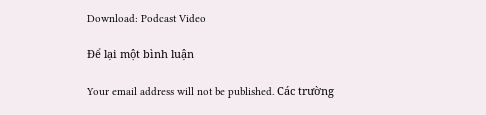Download: Podcast Video

Để lại một bình luận

Your email address will not be published. Các trường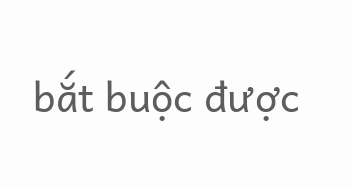bắt buộc được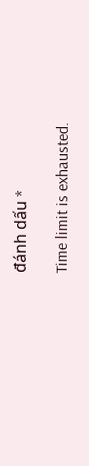đánh dấu *

Time limit is exhausted.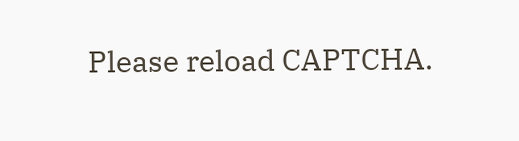Please reload CAPTCHA.